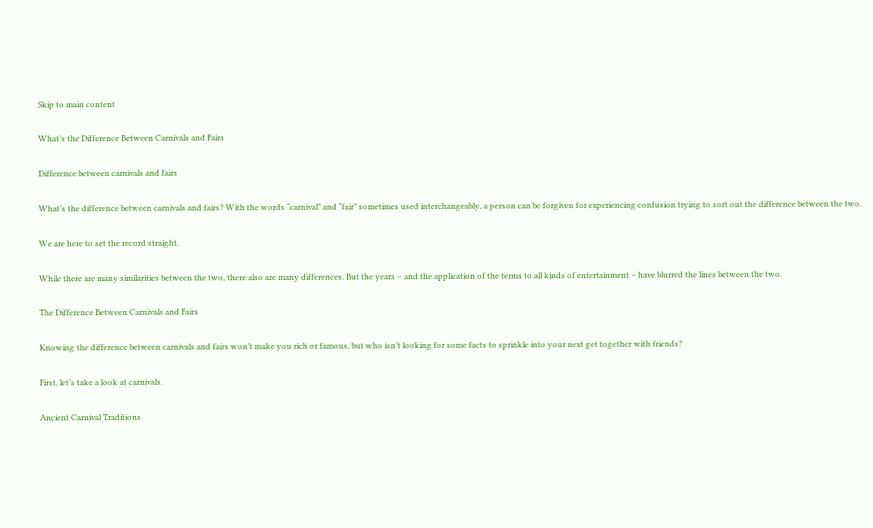Skip to main content

What’s the Difference Between Carnivals and Fairs

Difference between carnivals and fairs

What’s the difference between carnivals and fairs? With the words “carnival” and “fair” sometimes used interchangeably, a person can be forgiven for experiencing confusion trying to sort out the difference between the two.

We are here to set the record straight.

While there are many similarities between the two, there also are many differences. But the years – and the application of the terms to all kinds of entertainment – have blurred the lines between the two.

The Difference Between Carnivals and Fairs

Knowing the difference between carnivals and fairs won’t make you rich or famous, but who isn’t looking for some facts to sprinkle into your next get together with friends?

First, let’s take a look at carnivals.

Ancient Carnival Traditions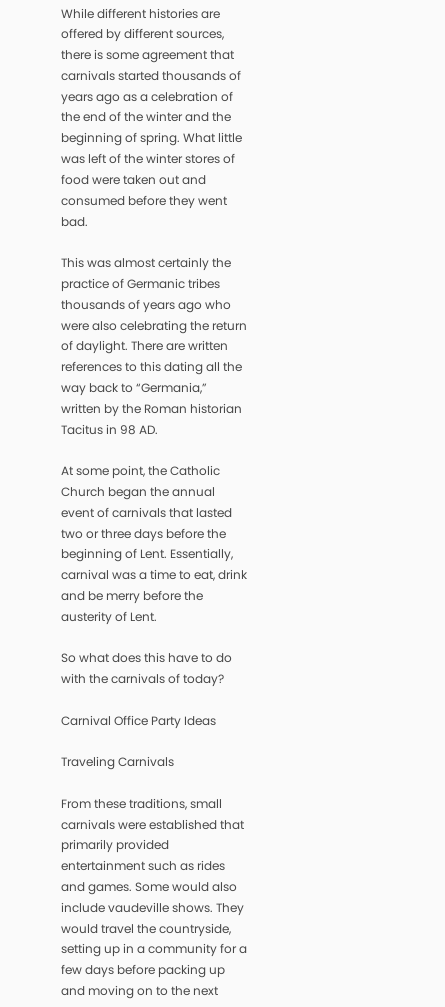While different histories are offered by different sources, there is some agreement that carnivals started thousands of years ago as a celebration of the end of the winter and the beginning of spring. What little was left of the winter stores of food were taken out and consumed before they went bad.

This was almost certainly the practice of Germanic tribes thousands of years ago who were also celebrating the return of daylight. There are written references to this dating all the way back to “Germania,” written by the Roman historian Tacitus in 98 AD.

At some point, the Catholic Church began the annual event of carnivals that lasted two or three days before the beginning of Lent. Essentially, carnival was a time to eat, drink and be merry before the austerity of Lent.

So what does this have to do with the carnivals of today?

Carnival Office Party Ideas

Traveling Carnivals

From these traditions, small carnivals were established that primarily provided entertainment such as rides and games. Some would also include vaudeville shows. They would travel the countryside, setting up in a community for a few days before packing up and moving on to the next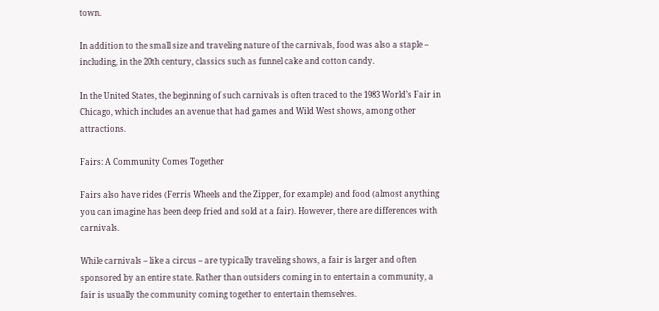town.

In addition to the small size and traveling nature of the carnivals, food was also a staple – including, in the 20th century, classics such as funnel cake and cotton candy.

In the United States, the beginning of such carnivals is often traced to the 1983 World’s Fair in Chicago, which includes an avenue that had games and Wild West shows, among other attractions.

Fairs: A Community Comes Together

Fairs also have rides (Ferris Wheels and the Zipper, for example) and food (almost anything you can imagine has been deep fried and sold at a fair). However, there are differences with carnivals.

While carnivals – like a circus – are typically traveling shows, a fair is larger and often sponsored by an entire state. Rather than outsiders coming in to entertain a community, a fair is usually the community coming together to entertain themselves.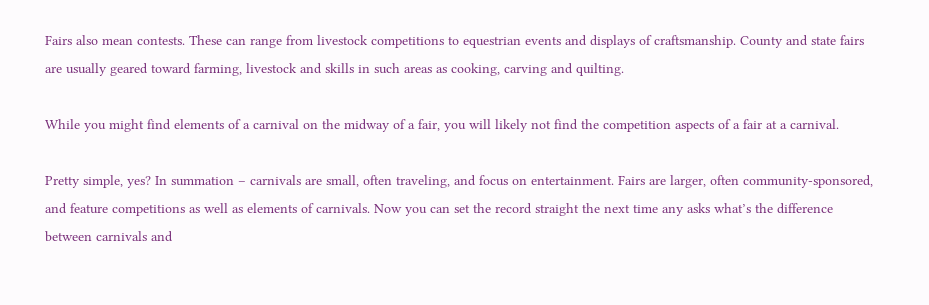Fairs also mean contests. These can range from livestock competitions to equestrian events and displays of craftsmanship. County and state fairs are usually geared toward farming, livestock and skills in such areas as cooking, carving and quilting.

While you might find elements of a carnival on the midway of a fair, you will likely not find the competition aspects of a fair at a carnival.

Pretty simple, yes? In summation – carnivals are small, often traveling, and focus on entertainment. Fairs are larger, often community-sponsored, and feature competitions as well as elements of carnivals. Now you can set the record straight the next time any asks what’s the difference between carnivals and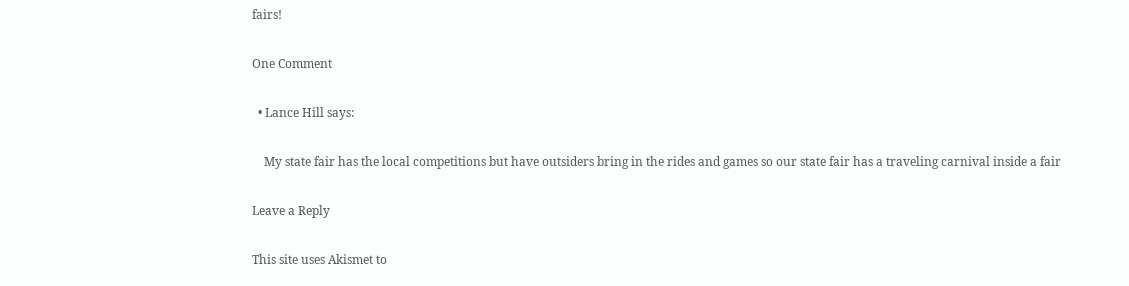fairs!

One Comment

  • Lance Hill says:

    My state fair has the local competitions but have outsiders bring in the rides and games so our state fair has a traveling carnival inside a fair

Leave a Reply

This site uses Akismet to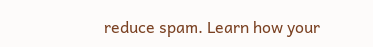reduce spam. Learn how your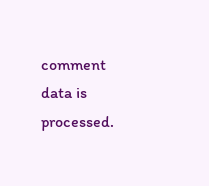comment data is processed.